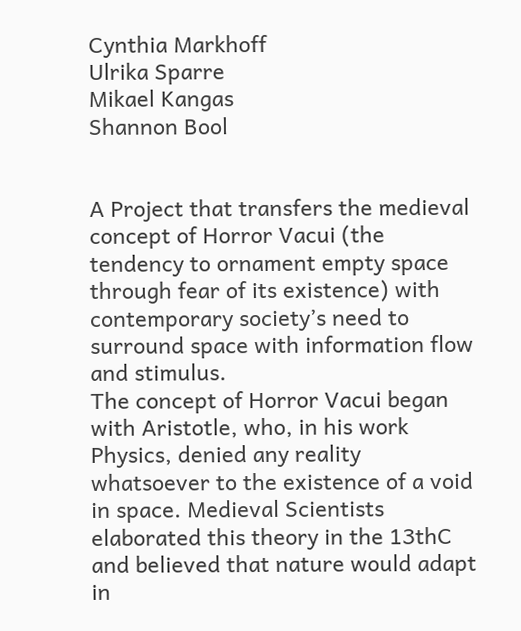Cynthia Markhoff
Ulrika Sparre
Mikael Kangas
Shannon Bool


A Project that transfers the medieval concept of Horror Vacui (the tendency to ornament empty space through fear of its existence) with contemporary society’s need to surround space with information flow and stimulus.
The concept of Horror Vacui began with Aristotle, who, in his work Physics, denied any reality whatsoever to the existence of a void in space. Medieval Scientists elaborated this theory in the 13thC and believed that nature would adapt in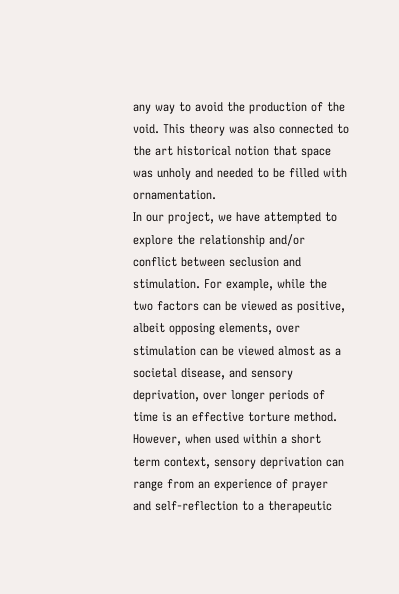any way to avoid the production of the void. This theory was also connected to the art historical notion that space was unholy and needed to be filled with ornamentation.
In our project, we have attempted to explore the relationship and/or conflict between seclusion and stimulation. For example, while the two factors can be viewed as positive, albeit opposing elements, over stimulation can be viewed almost as a societal disease, and sensory deprivation, over longer periods of time is an effective torture method. However, when used within a short term context, sensory deprivation can range from an experience of prayer and self-reflection to a therapeutic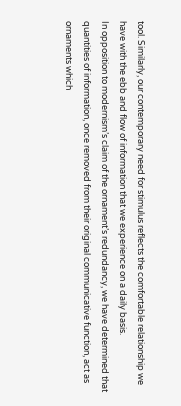tool. Similarly, our contemporary need for stimulus reflects the comfortable relationship we have with the ebb and flow of information that we experience on a daily basis.
In opposition to modernism’s claim of the ornament’s redundancy, we have determined that quantities of information, once removed from their original communicative function, act as ornaments which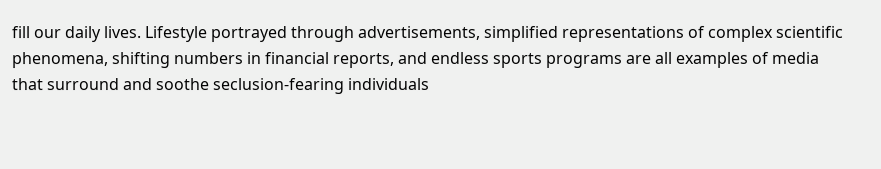fill our daily lives. Lifestyle portrayed through advertisements, simplified representations of complex scientific phenomena, shifting numbers in financial reports, and endless sports programs are all examples of media that surround and soothe seclusion-fearing individuals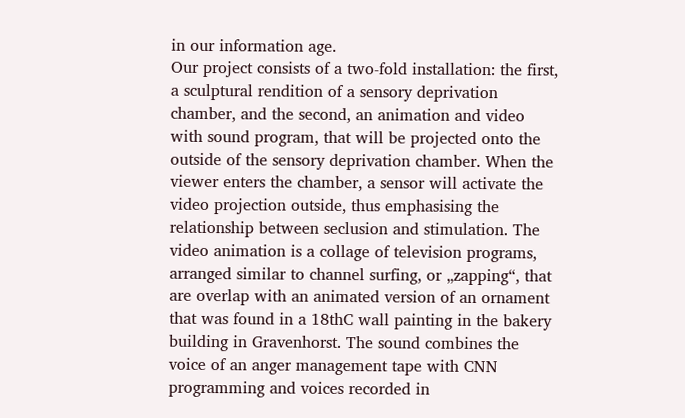in our information age.
Our project consists of a two-fold installation: the first, a sculptural rendition of a sensory deprivation chamber, and the second, an animation and video with sound program, that will be projected onto the outside of the sensory deprivation chamber. When the viewer enters the chamber, a sensor will activate the video projection outside, thus emphasising the relationship between seclusion and stimulation. The video animation is a collage of television programs, arranged similar to channel surfing, or „zapping“, that are overlap with an animated version of an ornament that was found in a 18thC wall painting in the bakery building in Gravenhorst. The sound combines the voice of an anger management tape with CNN programming and voices recorded in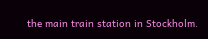the main train station in Stockholm.